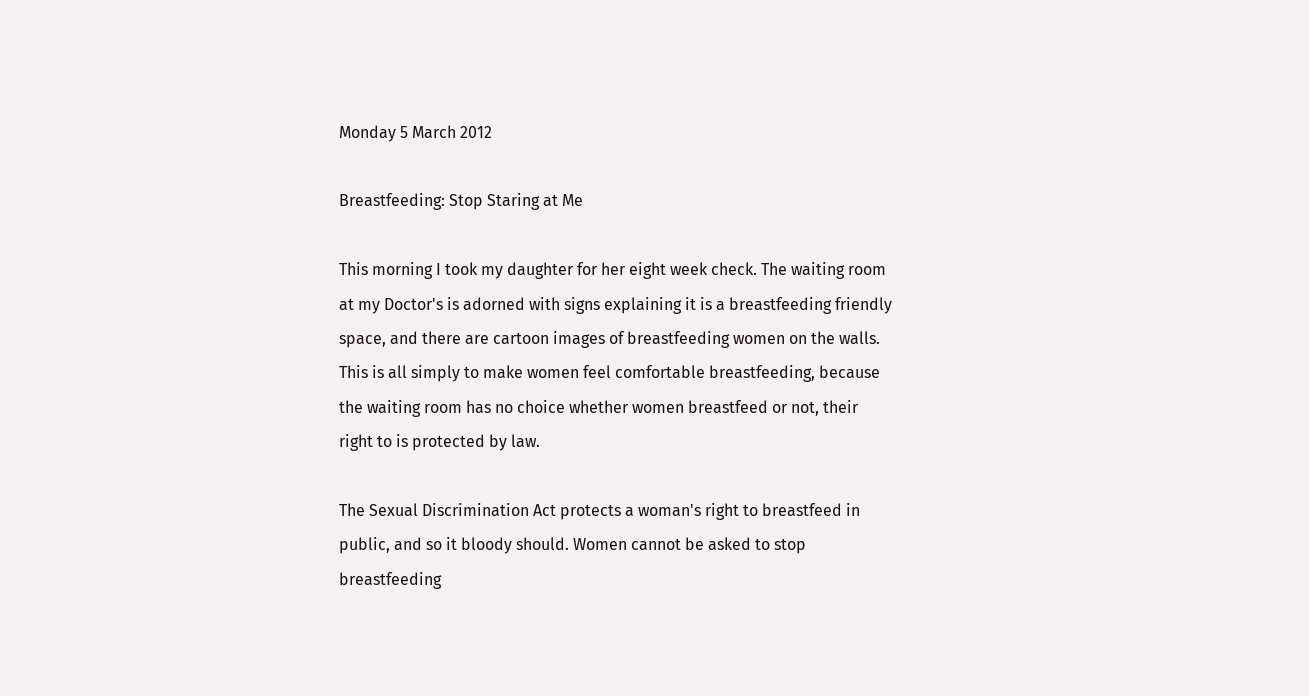Monday 5 March 2012

Breastfeeding: Stop Staring at Me

This morning I took my daughter for her eight week check. The waiting room at my Doctor's is adorned with signs explaining it is a breastfeeding friendly space, and there are cartoon images of breastfeeding women on the walls. This is all simply to make women feel comfortable breastfeeding, because the waiting room has no choice whether women breastfeed or not, their right to is protected by law.

The Sexual Discrimination Act protects a woman's right to breastfeed in public, and so it bloody should. Women cannot be asked to stop breastfeeding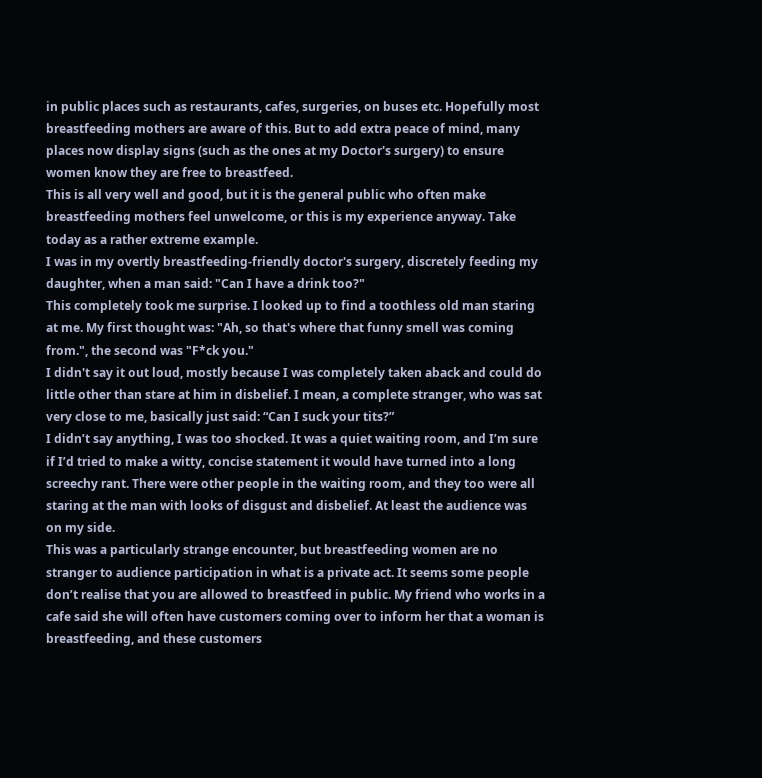in public places such as restaurants, cafes, surgeries, on buses etc. Hopefully most breastfeeding mothers are aware of this. But to add extra peace of mind, many places now display signs (such as the ones at my Doctor's surgery) to ensure women know they are free to breastfeed.
This is all very well and good, but it is the general public who often make breastfeeding mothers feel unwelcome, or this is my experience anyway. Take today as a rather extreme example.
I was in my overtly breastfeeding-friendly doctor's surgery, discretely feeding my daughter, when a man said: "Can I have a drink too?"
This completely took me surprise. I looked up to find a toothless old man staring at me. My first thought was: "Ah, so that's where that funny smell was coming from.", the second was "F*ck you."
I didn't say it out loud, mostly because I was completely taken aback and could do little other than stare at him in disbelief. I mean, a complete stranger, who was sat very close to me, basically just said: “Can I suck your tits?”
I didn’t say anything, I was too shocked. It was a quiet waiting room, and I’m sure if I’d tried to make a witty, concise statement it would have turned into a long screechy rant. There were other people in the waiting room, and they too were all staring at the man with looks of disgust and disbelief. At least the audience was on my side.
This was a particularly strange encounter, but breastfeeding women are no stranger to audience participation in what is a private act. It seems some people don’t realise that you are allowed to breastfeed in public. My friend who works in a cafe said she will often have customers coming over to inform her that a woman is breastfeeding, and these customers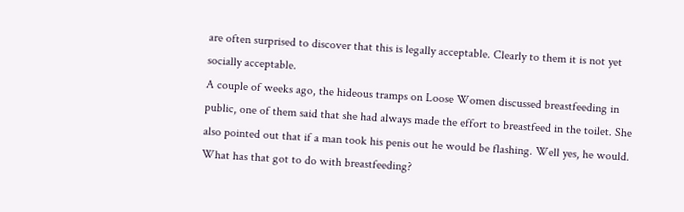are often surprised to discover that this is legally acceptable. Clearly to them it is not yet socially acceptable.
A couple of weeks ago, the hideous tramps on Loose Women discussed breastfeeding in public, one of them said that she had always made the effort to breastfeed in the toilet. She also pointed out that if a man took his penis out he would be flashing. Well yes, he would. What has that got to do with breastfeeding?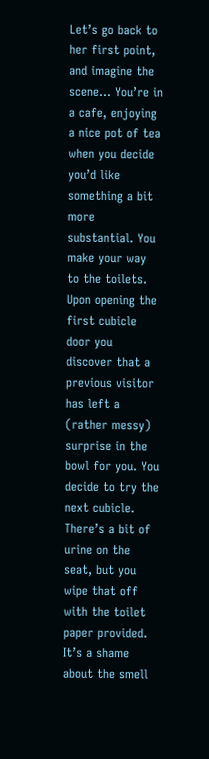Let’s go back to her first point, and imagine the scene... You’re in a cafe, enjoying a nice pot of tea when you decide you’d like something a bit more substantial. You make your way to the toilets. Upon opening the first cubicle door you discover that a previous visitor has left a (rather messy) surprise in the bowl for you. You decide to try the next cubicle. There’s a bit of urine on the seat, but you wipe that off with the toilet paper provided. It’s a shame about the smell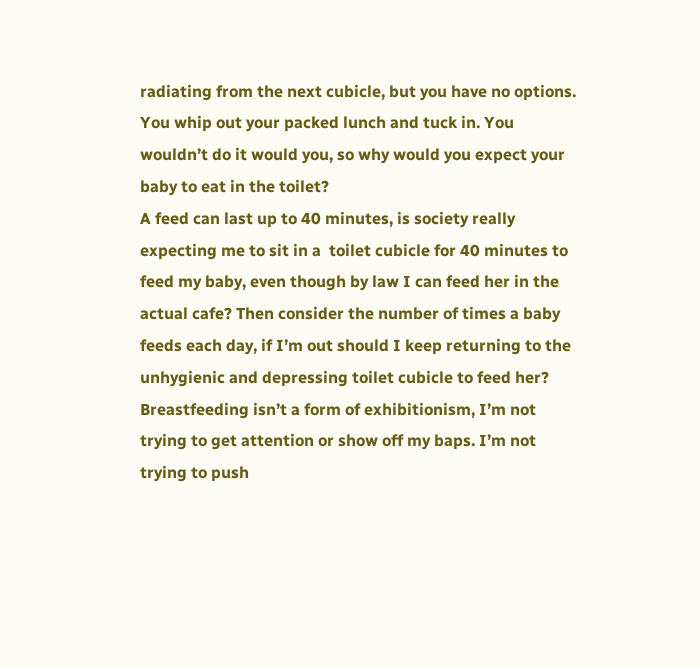radiating from the next cubicle, but you have no options. You whip out your packed lunch and tuck in. You wouldn’t do it would you, so why would you expect your baby to eat in the toilet?
A feed can last up to 40 minutes, is society really expecting me to sit in a  toilet cubicle for 40 minutes to feed my baby, even though by law I can feed her in the actual cafe? Then consider the number of times a baby feeds each day, if I’m out should I keep returning to the unhygienic and depressing toilet cubicle to feed her?
Breastfeeding isn’t a form of exhibitionism, I’m not trying to get attention or show off my baps. I’m not trying to push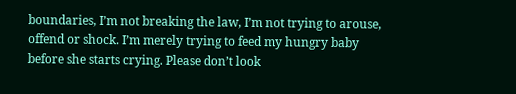boundaries, I’m not breaking the law, I’m not trying to arouse, offend or shock. I’m merely trying to feed my hungry baby before she starts crying. Please don’t look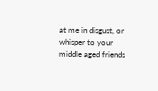at me in disgust, or whisper to your middle aged friends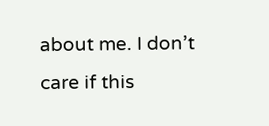about me. I don’t care if this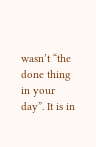wasn’t “the done thing in your day”. It is in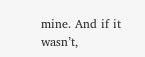mine. And if it wasn’t,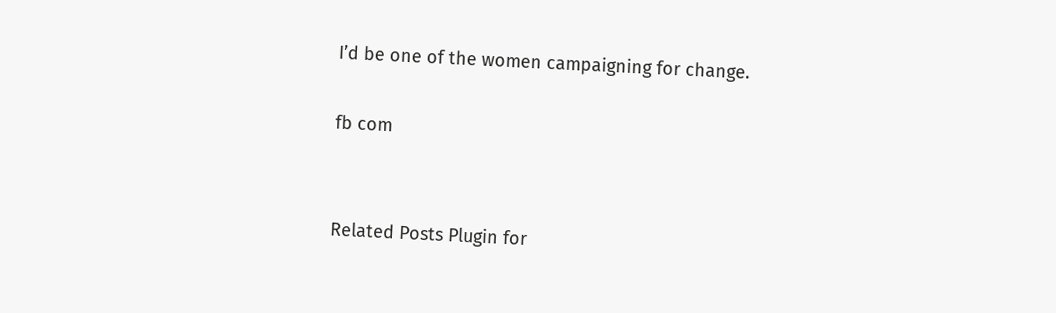I’d be one of the women campaigning for change.

fb com


Related Posts Plugin for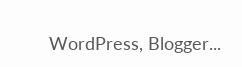WordPress, Blogger...